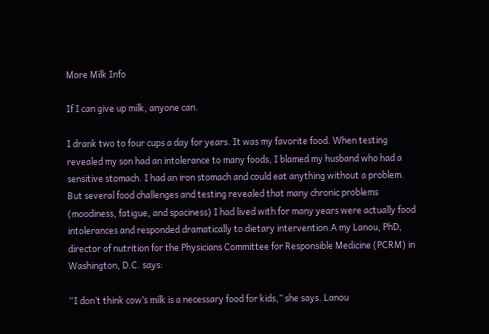More Milk Info

If I can give up milk, anyone can.

I drank two to four cups a day for years. It was my favorite food. When testing revealed my son had an intolerance to many foods, I blamed my husband who had a sensitive stomach. I had an iron stomach and could eat anything without a problem. But several food challenges and testing revealed that many chronic problems (moodiness, fatigue, and spaciness) I had lived with for many years were actually food intolerances and responded dramatically to dietary intervention.A my Lanou, PhD, director of nutrition for the Physicians Committee for Responsible Medicine (PCRM) in Washington, D.C. says:

“I don’t think cow’s milk is a necessary food for kids,” she says. Lanou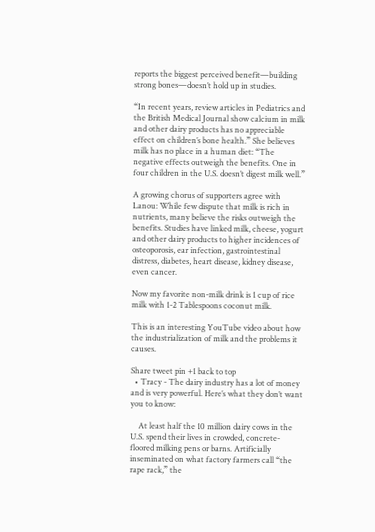reports the biggest perceived benefit—building strong bones—doesn’t hold up in studies.

“In recent years, review articles in Pediatrics and the British Medical Journal show calcium in milk and other dairy products has no appreciable effect on children’s bone health.” She believes milk has no place in a human diet: “The negative effects outweigh the benefits. One in four children in the U.S. doesn’t digest milk well.”

A growing chorus of supporters agree with Lanou: While few dispute that milk is rich in nutrients, many believe the risks outweigh the benefits. Studies have linked milk, cheese, yogurt and other dairy products to higher incidences of osteoporosis, ear infection, gastrointestinal distress, diabetes, heart disease, kidney disease, even cancer.

Now my favorite non-milk drink is 1 cup of rice milk with 1-2 Tablespoons coconut milk.

This is an interesting YouTube video about how the industrialization of milk and the problems it causes.

Share tweet pin +1 back to top
  • Tracy - The dairy industry has a lot of money and is very powerful. Here’s what they don’t want you to know:

    At least half the 10 million dairy cows in the U.S. spend their lives in crowded, concrete-floored milking pens or barns. Artificially inseminated on what factory farmers call “the rape rack,” the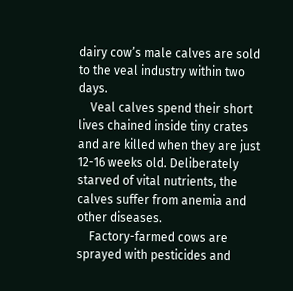dairy cow’s male calves are sold to the veal industry within two days.
    Veal calves spend their short lives chained inside tiny crates and are killed when they are just 12-16 weeks old. Deliberately starved of vital nutrients, the calves suffer from anemia and other diseases.
    Factory-farmed cows are sprayed with pesticides and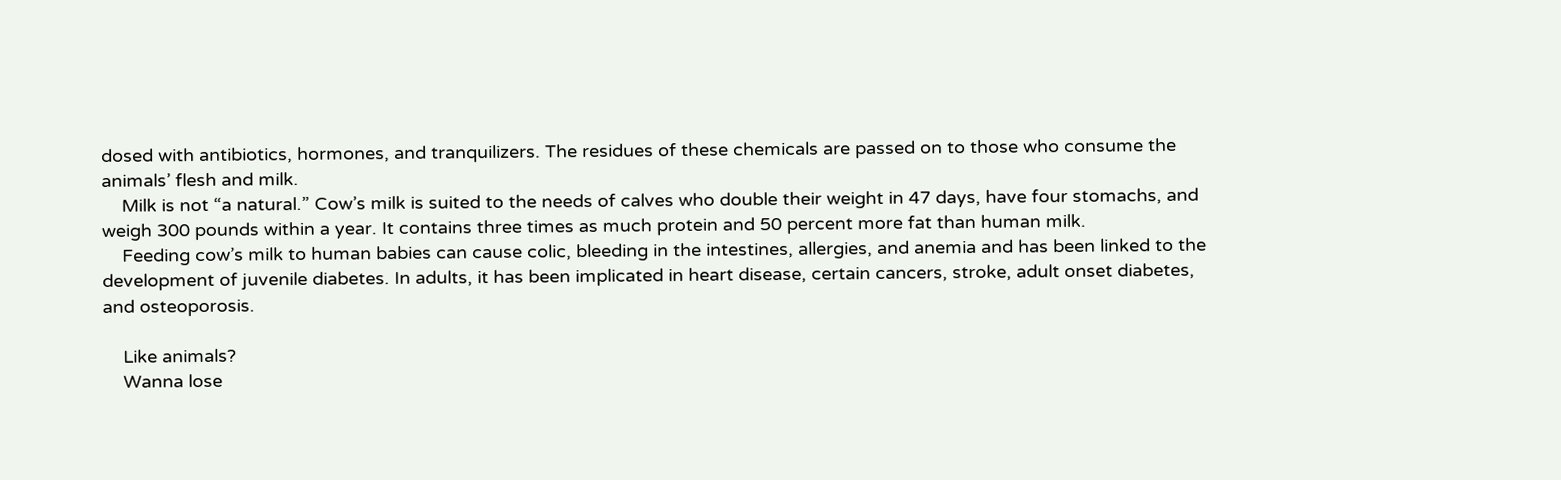dosed with antibiotics, hormones, and tranquilizers. The residues of these chemicals are passed on to those who consume the animals’ flesh and milk.
    Milk is not “a natural.” Cow’s milk is suited to the needs of calves who double their weight in 47 days, have four stomachs, and weigh 300 pounds within a year. It contains three times as much protein and 50 percent more fat than human milk.
    Feeding cow’s milk to human babies can cause colic, bleeding in the intestines, allergies, and anemia and has been linked to the development of juvenile diabetes. In adults, it has been implicated in heart disease, certain cancers, stroke, adult onset diabetes, and osteoporosis.

    Like animals?
    Wanna lose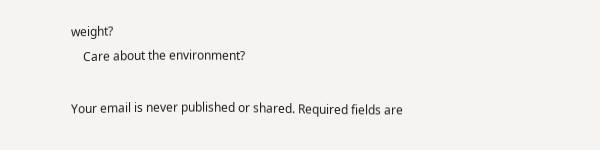weight?
    Care about the environment?

Your email is never published or shared. Required fields are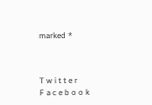marked *



T w i t t e r
F a c e b o o k